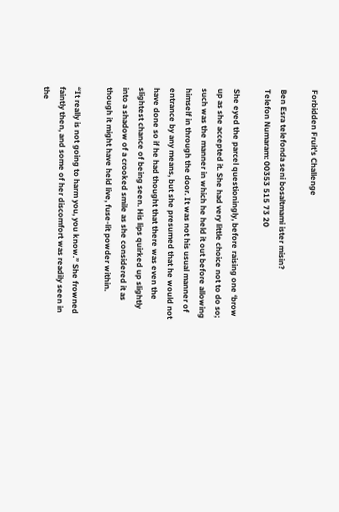Forbidden Fruit’s Challenge

Ben Esra telefonda seni bosaltmami ister misin?
Telefon Numaram: 00353 515 73 20

She eyed the parcel questioningly, before raising one ‘brow up as she accepted it. She had very little choice not to do so; such was the manner in which he held it out before allowing himself in through the door. It was not his usual manner of entrance by any means, but she presumed that he would not have done so if he had thought that there was even the slightest chance of being seen. His lips quirked up slightly into a shadow of a crooked smile as she considered it as though it might have held live, fuse-lit powder within.

“It really is not going to harm you, you know.” She frowned faintly then, and some of her discomfort was readily seen in the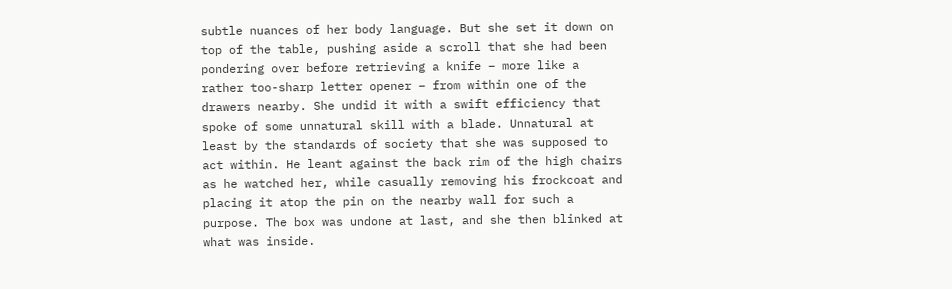subtle nuances of her body language. But she set it down on top of the table, pushing aside a scroll that she had been pondering over before retrieving a knife – more like a rather too-sharp letter opener – from within one of the drawers nearby. She undid it with a swift efficiency that spoke of some unnatural skill with a blade. Unnatural at least by the standards of society that she was supposed to act within. He leant against the back rim of the high chairs as he watched her, while casually removing his frockcoat and placing it atop the pin on the nearby wall for such a purpose. The box was undone at last, and she then blinked at what was inside.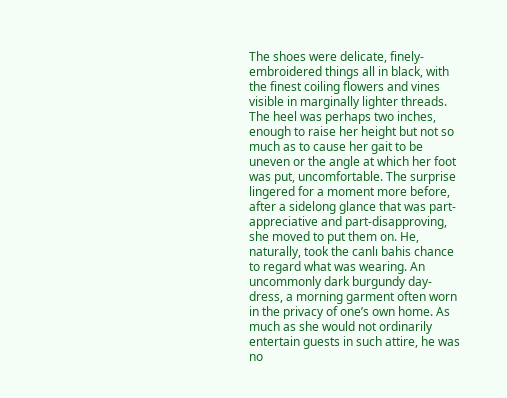The shoes were delicate, finely-embroidered things all in black, with the finest coiling flowers and vines visible in marginally lighter threads. The heel was perhaps two inches, enough to raise her height but not so much as to cause her gait to be uneven or the angle at which her foot was put, uncomfortable. The surprise lingered for a moment more before, after a sidelong glance that was part-appreciative and part-disapproving, she moved to put them on. He, naturally, took the canlı bahis chance to regard what was wearing. An uncommonly dark burgundy day-dress, a morning garment often worn in the privacy of one’s own home. As much as she would not ordinarily entertain guests in such attire, he was no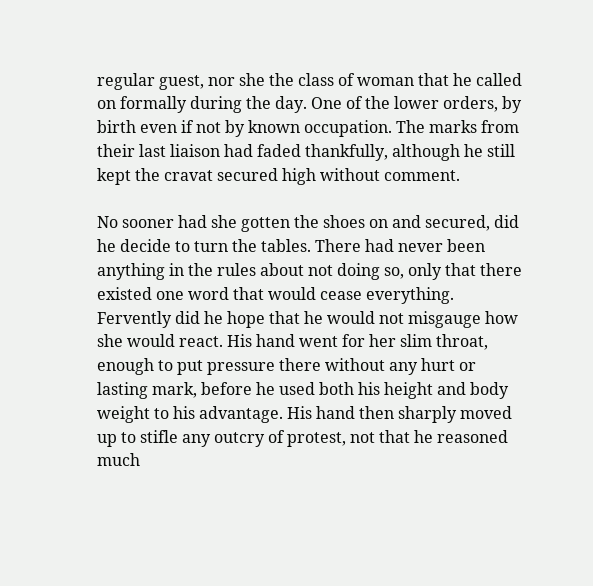regular guest, nor she the class of woman that he called on formally during the day. One of the lower orders, by birth even if not by known occupation. The marks from their last liaison had faded thankfully, although he still kept the cravat secured high without comment.

No sooner had she gotten the shoes on and secured, did he decide to turn the tables. There had never been anything in the rules about not doing so, only that there existed one word that would cease everything. Fervently did he hope that he would not misgauge how she would react. His hand went for her slim throat, enough to put pressure there without any hurt or lasting mark, before he used both his height and body weight to his advantage. His hand then sharply moved up to stifle any outcry of protest, not that he reasoned much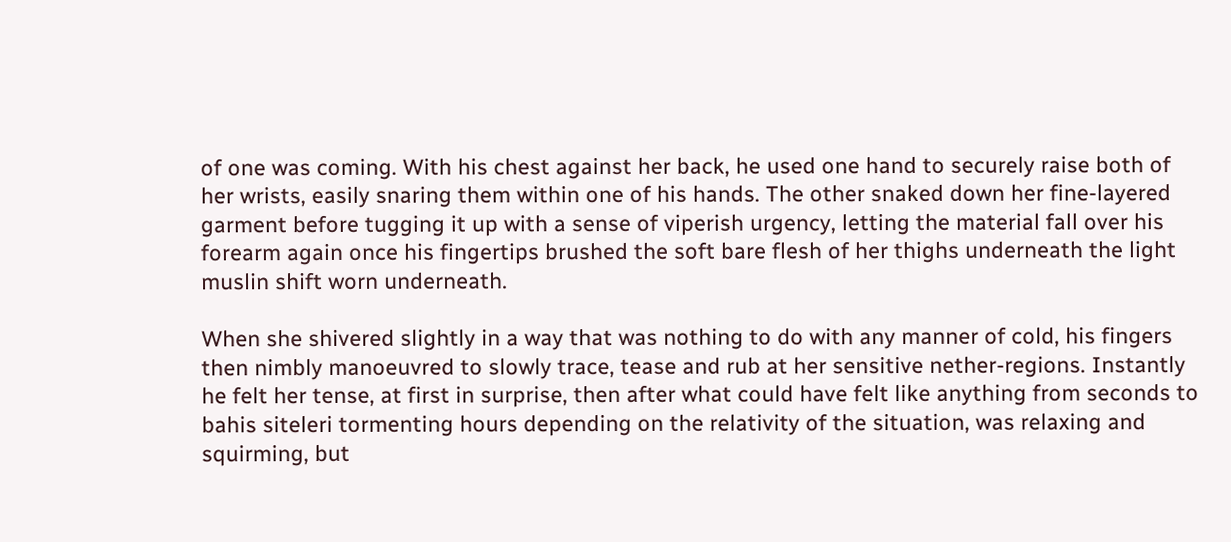of one was coming. With his chest against her back, he used one hand to securely raise both of her wrists, easily snaring them within one of his hands. The other snaked down her fine-layered garment before tugging it up with a sense of viperish urgency, letting the material fall over his forearm again once his fingertips brushed the soft bare flesh of her thighs underneath the light muslin shift worn underneath.

When she shivered slightly in a way that was nothing to do with any manner of cold, his fingers then nimbly manoeuvred to slowly trace, tease and rub at her sensitive nether-regions. Instantly he felt her tense, at first in surprise, then after what could have felt like anything from seconds to bahis siteleri tormenting hours depending on the relativity of the situation, was relaxing and squirming, but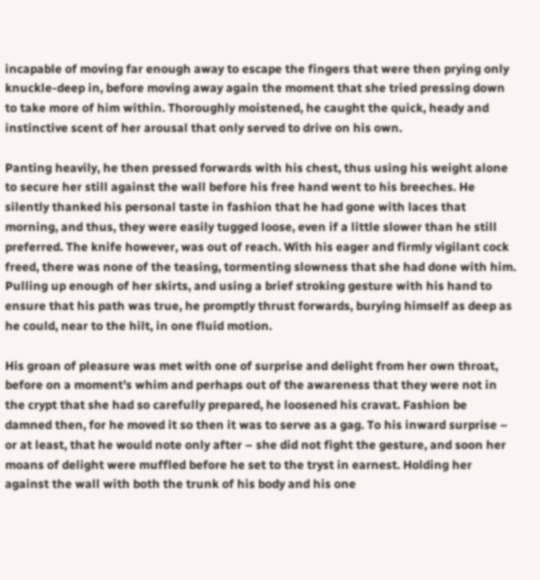incapable of moving far enough away to escape the fingers that were then prying only knuckle-deep in, before moving away again the moment that she tried pressing down to take more of him within. Thoroughly moistened, he caught the quick, heady and instinctive scent of her arousal that only served to drive on his own.

Panting heavily, he then pressed forwards with his chest, thus using his weight alone to secure her still against the wall before his free hand went to his breeches. He silently thanked his personal taste in fashion that he had gone with laces that morning, and thus, they were easily tugged loose, even if a little slower than he still preferred. The knife however, was out of reach. With his eager and firmly vigilant cock freed, there was none of the teasing, tormenting slowness that she had done with him. Pulling up enough of her skirts, and using a brief stroking gesture with his hand to ensure that his path was true, he promptly thrust forwards, burying himself as deep as he could, near to the hilt, in one fluid motion.

His groan of pleasure was met with one of surprise and delight from her own throat, before on a moment’s whim and perhaps out of the awareness that they were not in the crypt that she had so carefully prepared, he loosened his cravat. Fashion be damned then, for he moved it so then it was to serve as a gag. To his inward surprise – or at least, that he would note only after – she did not fight the gesture, and soon her moans of delight were muffled before he set to the tryst in earnest. Holding her against the wall with both the trunk of his body and his one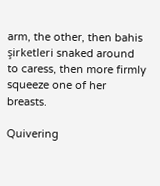arm, the other, then bahis şirketleri snaked around to caress, then more firmly squeeze one of her breasts.

Quivering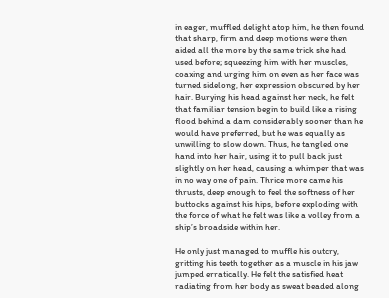in eager, muffled delight atop him, he then found that sharp, firm and deep motions were then aided all the more by the same trick she had used before; squeezing him with her muscles, coaxing and urging him on even as her face was turned sidelong, her expression obscured by her hair. Burying his head against her neck, he felt that familiar tension begin to build like a rising flood behind a dam considerably sooner than he would have preferred, but he was equally as unwilling to slow down. Thus, he tangled one hand into her hair, using it to pull back just slightly on her head, causing a whimper that was in no way one of pain. Thrice more came his thrusts, deep enough to feel the softness of her buttocks against his hips, before exploding with the force of what he felt was like a volley from a ship’s broadside within her.

He only just managed to muffle his outcry, gritting his teeth together as a muscle in his jaw jumped erratically. He felt the satisfied heat radiating from her body as sweat beaded along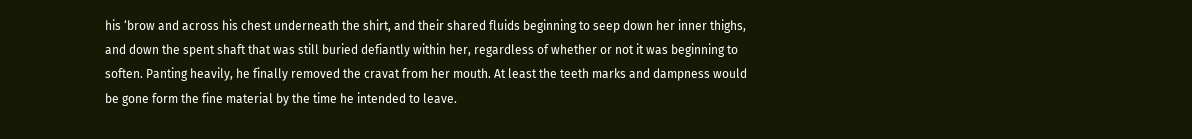his ‘brow and across his chest underneath the shirt, and their shared fluids beginning to seep down her inner thighs, and down the spent shaft that was still buried defiantly within her, regardless of whether or not it was beginning to soften. Panting heavily, he finally removed the cravat from her mouth. At least the teeth marks and dampness would be gone form the fine material by the time he intended to leave.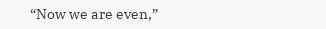“Now we are even,”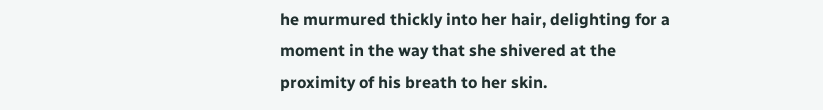he murmured thickly into her hair, delighting for a moment in the way that she shivered at the proximity of his breath to her skin.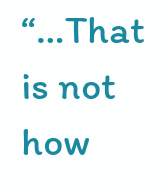“…That is not how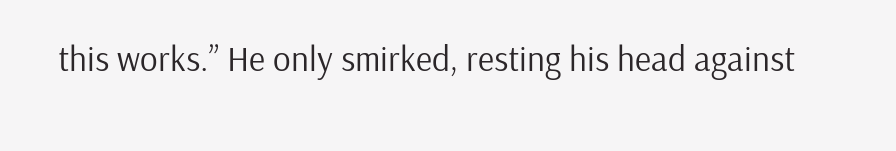this works.” He only smirked, resting his head against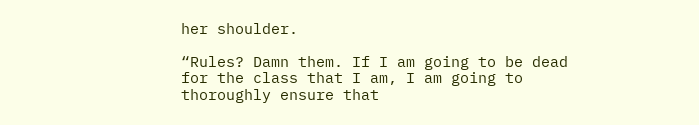her shoulder.

“Rules? Damn them. If I am going to be dead for the class that I am, I am going to thoroughly ensure that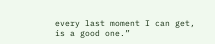every last moment I can get, is a good one.”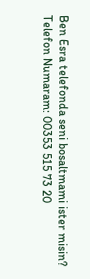Ben Esra telefonda seni bosaltmami ister misin?
Telefon Numaram: 00353 515 73 20